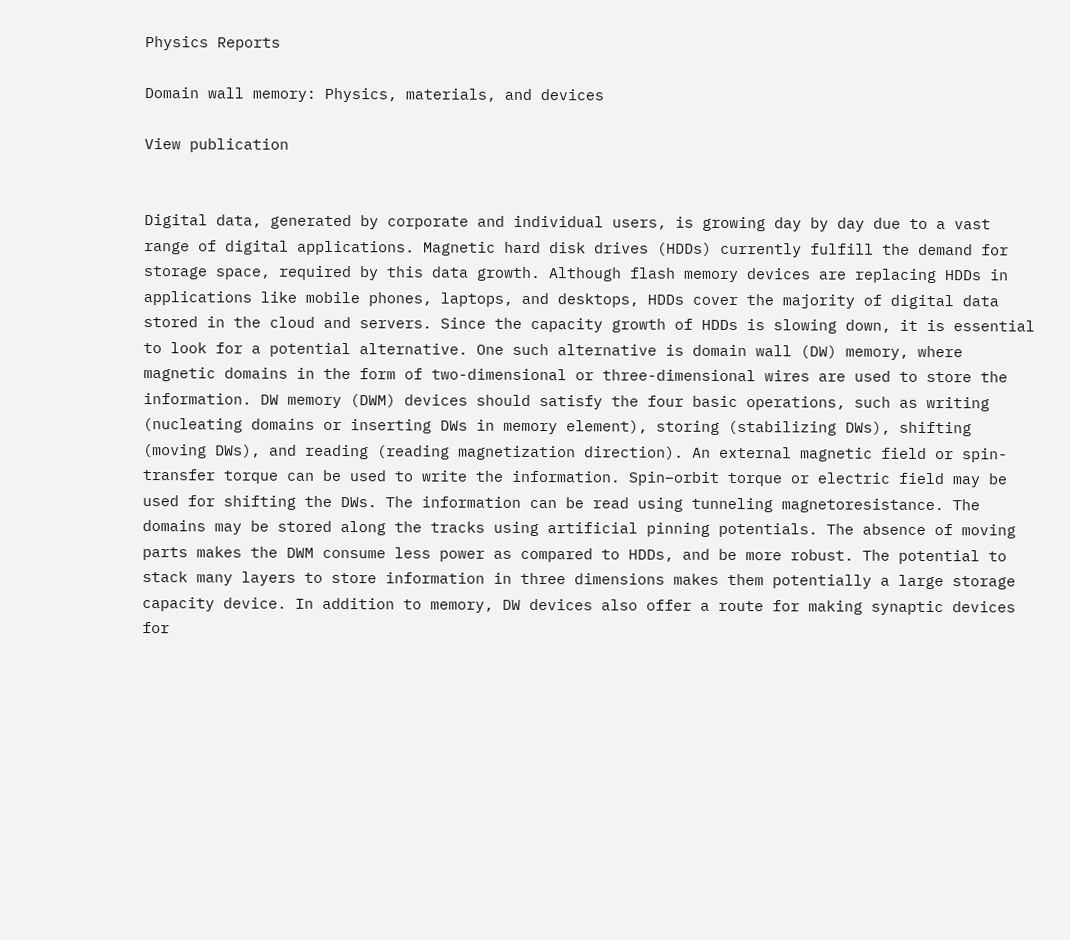Physics Reports

Domain wall memory: Physics, materials, and devices

View publication


Digital data, generated by corporate and individual users, is growing day by day due to a vast range of digital applications. Magnetic hard disk drives (HDDs) currently fulfill the demand for storage space, required by this data growth. Although flash memory devices are replacing HDDs in applications like mobile phones, laptops, and desktops, HDDs cover the majority of digital data stored in the cloud and servers. Since the capacity growth of HDDs is slowing down, it is essential to look for a potential alternative. One such alternative is domain wall (DW) memory, where magnetic domains in the form of two-dimensional or three-dimensional wires are used to store the information. DW memory (DWM) devices should satisfy the four basic operations, such as writing (nucleating domains or inserting DWs in memory element), storing (stabilizing DWs), shifting (moving DWs), and reading (reading magnetization direction). An external magnetic field or spin-transfer torque can be used to write the information. Spin–orbit torque or electric field may be used for shifting the DWs. The information can be read using tunneling magnetoresistance. The domains may be stored along the tracks using artificial pinning potentials. The absence of moving parts makes the DWM consume less power as compared to HDDs, and be more robust. The potential to stack many layers to store information in three dimensions makes them potentially a large storage capacity device. In addition to memory, DW devices also offer a route for making synaptic devices for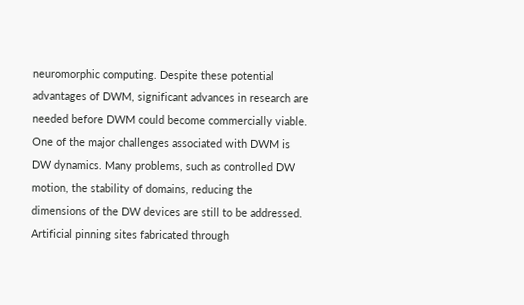neuromorphic computing. Despite these potential advantages of DWM, significant advances in research are needed before DWM could become commercially viable. One of the major challenges associated with DWM is DW dynamics. Many problems, such as controlled DW motion, the stability of domains, reducing the dimensions of the DW devices are still to be addressed. Artificial pinning sites fabricated through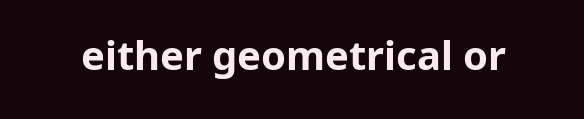either geometrical or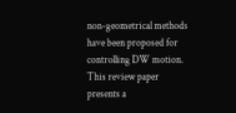non-geometrical methods have been proposed for controlling DW motion. This review paper presents a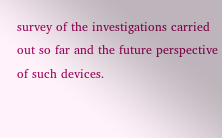survey of the investigations carried out so far and the future perspective of such devices.